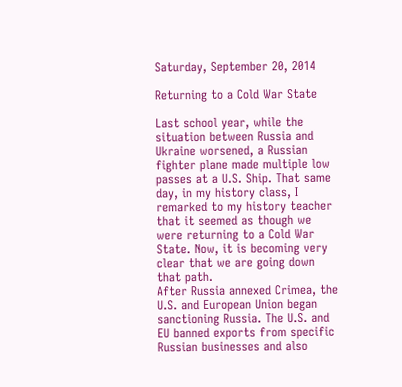Saturday, September 20, 2014

Returning to a Cold War State

Last school year, while the situation between Russia and Ukraine worsened, a Russian fighter plane made multiple low passes at a U.S. Ship. That same day, in my history class, I remarked to my history teacher that it seemed as though we were returning to a Cold War State. Now, it is becoming very clear that we are going down that path.
After Russia annexed Crimea, the U.S. and European Union began sanctioning Russia. The U.S. and EU banned exports from specific Russian businesses and also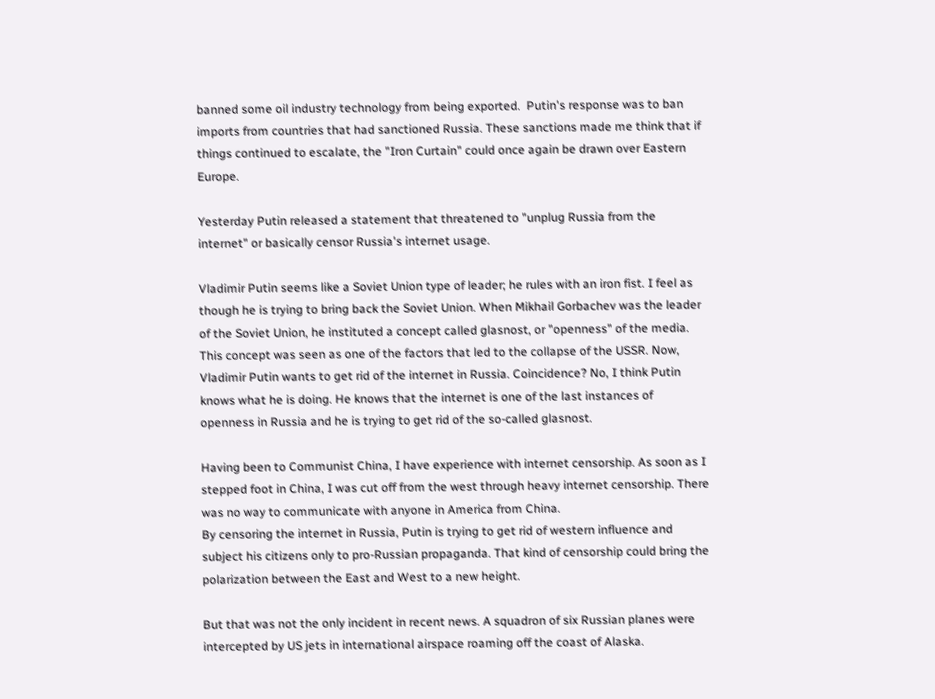banned some oil industry technology from being exported.  Putin's response was to ban imports from countries that had sanctioned Russia. These sanctions made me think that if things continued to escalate, the "Iron Curtain" could once again be drawn over Eastern Europe.

Yesterday Putin released a statement that threatened to "unplug Russia from the internet" or basically censor Russia's internet usage.

Vladimir Putin seems like a Soviet Union type of leader; he rules with an iron fist. I feel as though he is trying to bring back the Soviet Union. When Mikhail Gorbachev was the leader of the Soviet Union, he instituted a concept called glasnost, or "openness" of the media. This concept was seen as one of the factors that led to the collapse of the USSR. Now, Vladimir Putin wants to get rid of the internet in Russia. Coincidence? No, I think Putin knows what he is doing. He knows that the internet is one of the last instances of openness in Russia and he is trying to get rid of the so-called glasnost.

Having been to Communist China, I have experience with internet censorship. As soon as I stepped foot in China, I was cut off from the west through heavy internet censorship. There was no way to communicate with anyone in America from China.
By censoring the internet in Russia, Putin is trying to get rid of western influence and subject his citizens only to pro-Russian propaganda. That kind of censorship could bring the polarization between the East and West to a new height.

But that was not the only incident in recent news. A squadron of six Russian planes were intercepted by US jets in international airspace roaming off the coast of Alaska.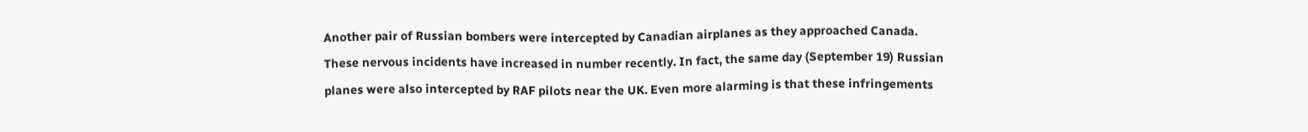Another pair of Russian bombers were intercepted by Canadian airplanes as they approached Canada. These nervous incidents have increased in number recently. In fact, the same day (September 19) Russian planes were also intercepted by RAF pilots near the UK. Even more alarming is that these infringements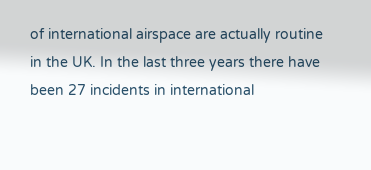of international airspace are actually routine in the UK. In the last three years there have been 27 incidents in international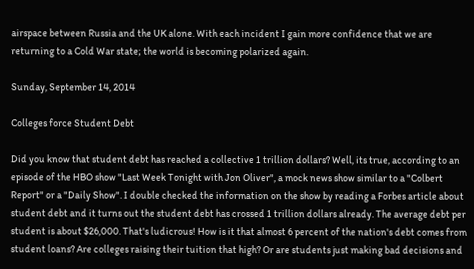airspace between Russia and the UK alone. With each incident I gain more confidence that we are returning to a Cold War state; the world is becoming polarized again.

Sunday, September 14, 2014

Colleges force Student Debt

Did you know that student debt has reached a collective 1 trillion dollars? Well, its true, according to an episode of the HBO show "Last Week Tonight with Jon Oliver", a mock news show similar to a "Colbert Report" or a "Daily Show". I double checked the information on the show by reading a Forbes article about student debt and it turns out the student debt has crossed 1 trillion dollars already. The average debt per student is about $26,000. That's ludicrous! How is it that almost 6 percent of the nation's debt comes from student loans? Are colleges raising their tuition that high? Or are students just making bad decisions and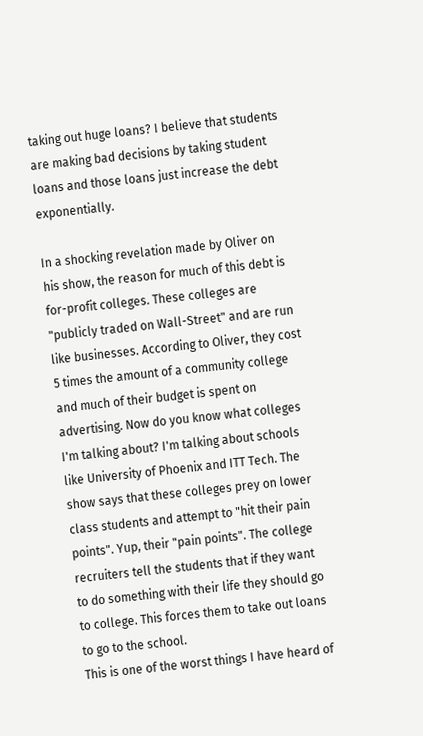taking out huge loans? I believe that students are making bad decisions by taking student loans and those loans just increase the debt exponentially.

In a shocking revelation made by Oliver on his show, the reason for much of this debt is for-profit colleges. These colleges are "publicly traded on Wall-Street" and are run like businesses. According to Oliver, they cost 5 times the amount of a community college and much of their budget is spent on advertising. Now do you know what colleges I'm talking about? I'm talking about schools like University of Phoenix and ITT Tech. The show says that these colleges prey on lower class students and attempt to "hit their pain points". Yup, their "pain points". The college recruiters tell the students that if they want to do something with their life they should go to college. This forces them to take out loans to go to the school.
This is one of the worst things I have heard of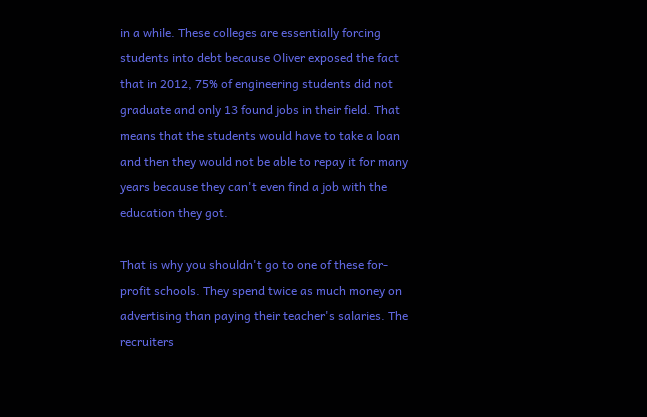in a while. These colleges are essentially forcing students into debt because Oliver exposed the fact that in 2012, 75% of engineering students did not graduate and only 13 found jobs in their field. That means that the students would have to take a loan and then they would not be able to repay it for many years because they can't even find a job with the education they got.

That is why you shouldn't go to one of these for-profit schools. They spend twice as much money on advertising than paying their teacher's salaries. The recruiters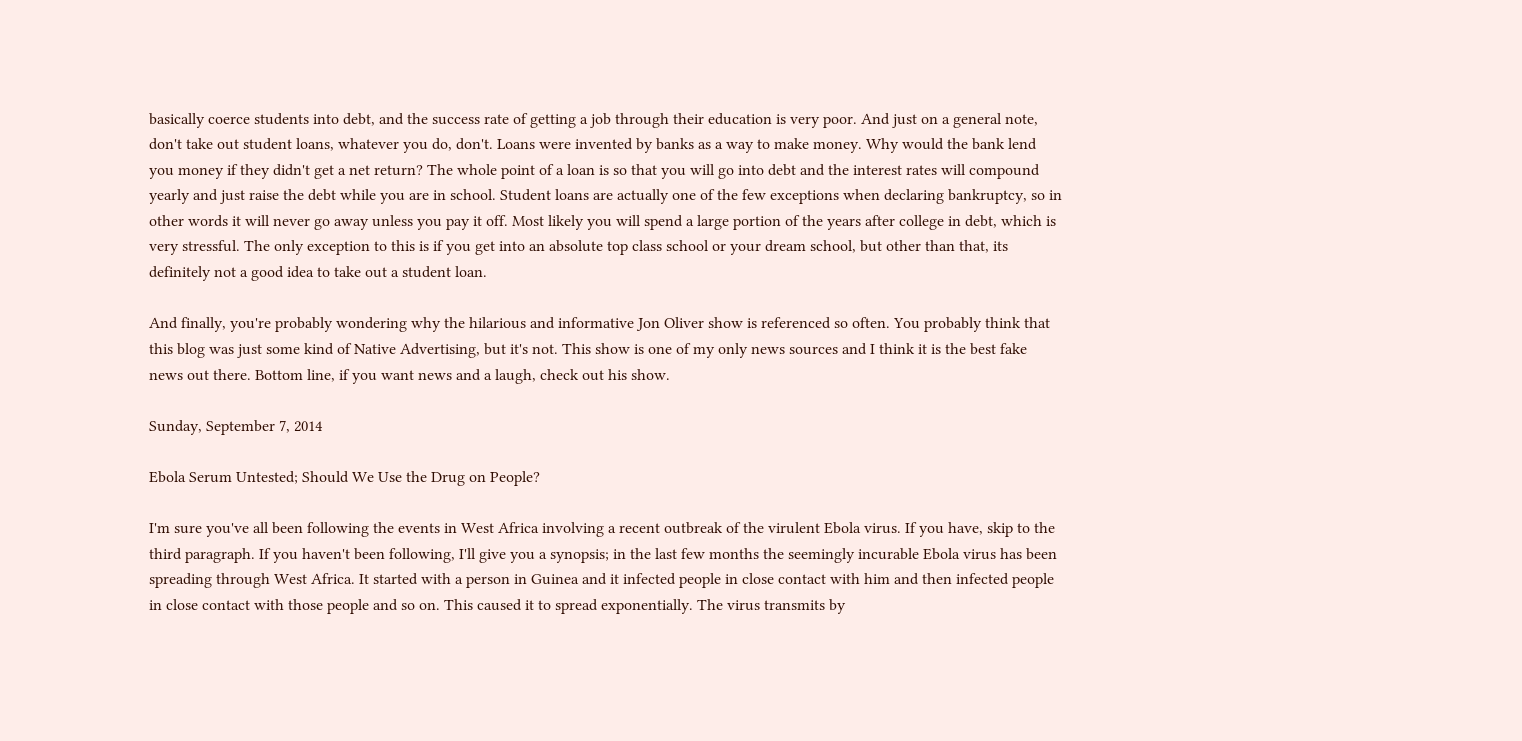basically coerce students into debt, and the success rate of getting a job through their education is very poor. And just on a general note, don't take out student loans, whatever you do, don't. Loans were invented by banks as a way to make money. Why would the bank lend you money if they didn't get a net return? The whole point of a loan is so that you will go into debt and the interest rates will compound yearly and just raise the debt while you are in school. Student loans are actually one of the few exceptions when declaring bankruptcy, so in other words it will never go away unless you pay it off. Most likely you will spend a large portion of the years after college in debt, which is very stressful. The only exception to this is if you get into an absolute top class school or your dream school, but other than that, its definitely not a good idea to take out a student loan.

And finally, you're probably wondering why the hilarious and informative Jon Oliver show is referenced so often. You probably think that this blog was just some kind of Native Advertising, but it's not. This show is one of my only news sources and I think it is the best fake news out there. Bottom line, if you want news and a laugh, check out his show.

Sunday, September 7, 2014

Ebola Serum Untested; Should We Use the Drug on People?

I'm sure you've all been following the events in West Africa involving a recent outbreak of the virulent Ebola virus. If you have, skip to the third paragraph. If you haven't been following, I'll give you a synopsis; in the last few months the seemingly incurable Ebola virus has been spreading through West Africa. It started with a person in Guinea and it infected people in close contact with him and then infected people in close contact with those people and so on. This caused it to spread exponentially. The virus transmits by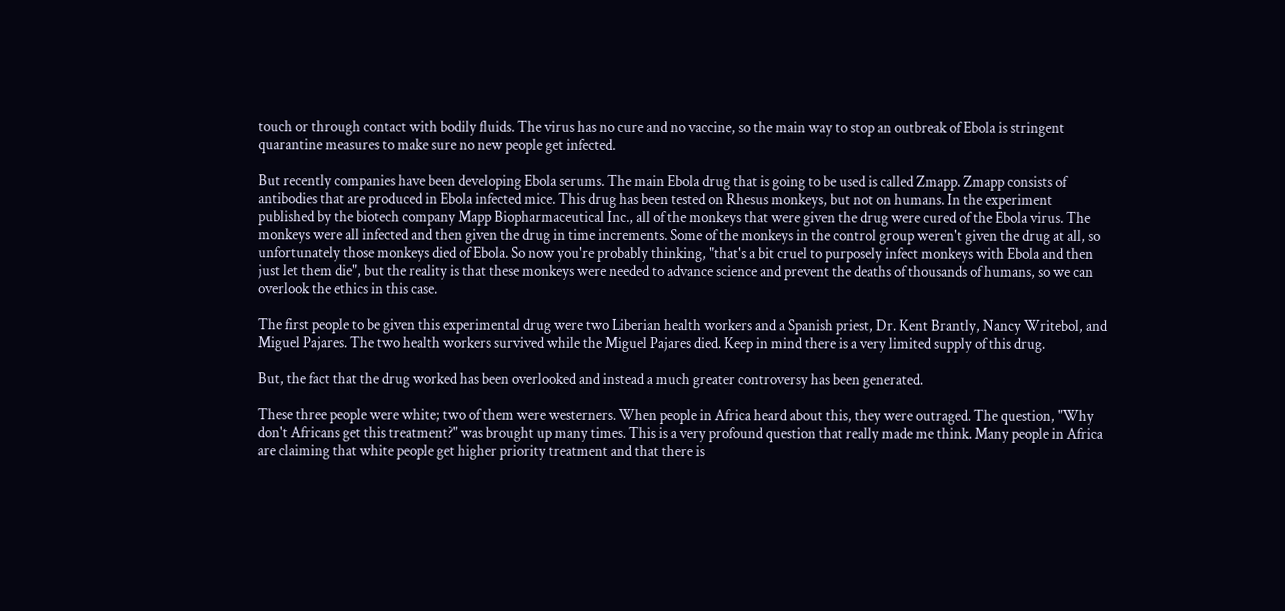touch or through contact with bodily fluids. The virus has no cure and no vaccine, so the main way to stop an outbreak of Ebola is stringent quarantine measures to make sure no new people get infected.

But recently companies have been developing Ebola serums. The main Ebola drug that is going to be used is called Zmapp. Zmapp consists of antibodies that are produced in Ebola infected mice. This drug has been tested on Rhesus monkeys, but not on humans. In the experiment published by the biotech company Mapp Biopharmaceutical Inc., all of the monkeys that were given the drug were cured of the Ebola virus. The monkeys were all infected and then given the drug in time increments. Some of the monkeys in the control group weren't given the drug at all, so unfortunately those monkeys died of Ebola. So now you're probably thinking, "that's a bit cruel to purposely infect monkeys with Ebola and then just let them die", but the reality is that these monkeys were needed to advance science and prevent the deaths of thousands of humans, so we can overlook the ethics in this case.

The first people to be given this experimental drug were two Liberian health workers and a Spanish priest, Dr. Kent Brantly, Nancy Writebol, and Miguel Pajares. The two health workers survived while the Miguel Pajares died. Keep in mind there is a very limited supply of this drug.

But, the fact that the drug worked has been overlooked and instead a much greater controversy has been generated.

These three people were white; two of them were westerners. When people in Africa heard about this, they were outraged. The question, "Why don't Africans get this treatment?" was brought up many times. This is a very profound question that really made me think. Many people in Africa are claiming that white people get higher priority treatment and that there is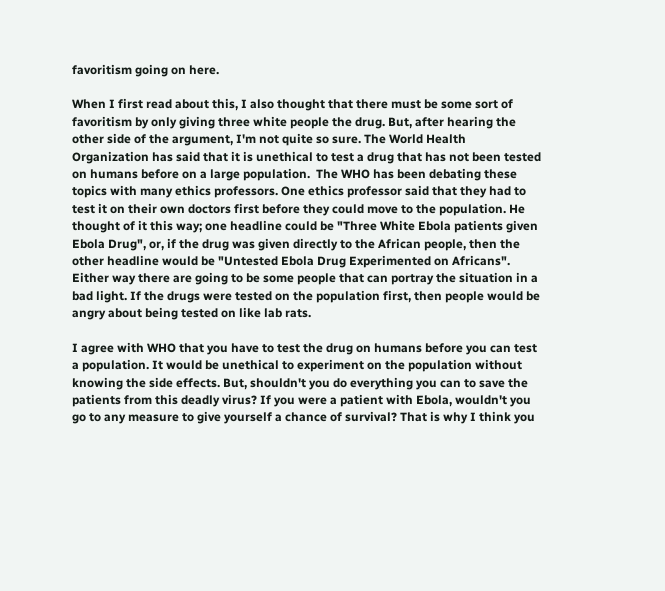favoritism going on here.

When I first read about this, I also thought that there must be some sort of favoritism by only giving three white people the drug. But, after hearing the other side of the argument, I'm not quite so sure. The World Health Organization has said that it is unethical to test a drug that has not been tested on humans before on a large population.  The WHO has been debating these topics with many ethics professors. One ethics professor said that they had to test it on their own doctors first before they could move to the population. He thought of it this way; one headline could be "Three White Ebola patients given Ebola Drug", or, if the drug was given directly to the African people, then the other headline would be "Untested Ebola Drug Experimented on Africans". Either way there are going to be some people that can portray the situation in a bad light. If the drugs were tested on the population first, then people would be angry about being tested on like lab rats.

I agree with WHO that you have to test the drug on humans before you can test a population. It would be unethical to experiment on the population without knowing the side effects. But, shouldn't you do everything you can to save the patients from this deadly virus? If you were a patient with Ebola, wouldn't you go to any measure to give yourself a chance of survival? That is why I think you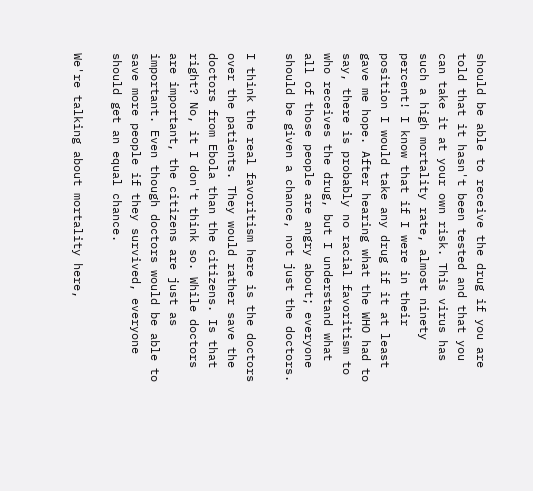should be able to receive the drug if you are told that it hasn't been tested and that you can take it at your own risk. This virus has such a high mortality rate, almost ninety percent! I know that if I were in their position I would take any drug if it at least gave me hope. After hearing what the WHO had to say, there is probably no racial favoritism to who receives the drug, but I understand what all of those people are angry about; everyone should be given a chance, not just the doctors.

I think the real favoritism here is the doctors over the patients. They would rather save the doctors from Ebola than the citizens. Is that right? No, it I don't think so. While doctors are important, the citizens are just as important. Even though doctors would be able to save more people if they survived, everyone should get an equal chance.

We're talking about mortality here,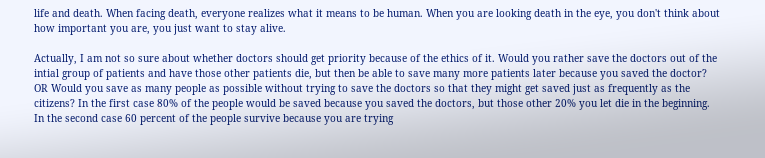life and death. When facing death, everyone realizes what it means to be human. When you are looking death in the eye, you don't think about how important you are, you just want to stay alive.

Actually, I am not so sure about whether doctors should get priority because of the ethics of it. Would you rather save the doctors out of the intial group of patients and have those other patients die, but then be able to save many more patients later because you saved the doctor? OR Would you save as many people as possible without trying to save the doctors so that they might get saved just as frequently as the citizens? In the first case 80% of the people would be saved because you saved the doctors, but those other 20% you let die in the beginning. In the second case 60 percent of the people survive because you are trying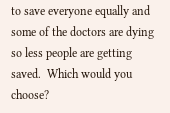to save everyone equally and some of the doctors are dying so less people are getting saved.  Which would you choose?